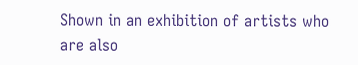Shown in an exhibition of artists who are also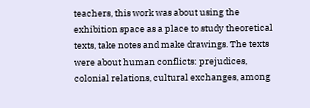teachers, this work was about using the exhibition space as a place to study theoretical texts, take notes and make drawings. The texts were about human conflicts: prejudices, colonial relations, cultural exchanges, among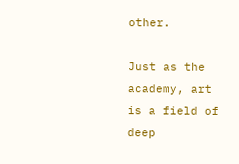other.

Just as the academy, art is a field of deep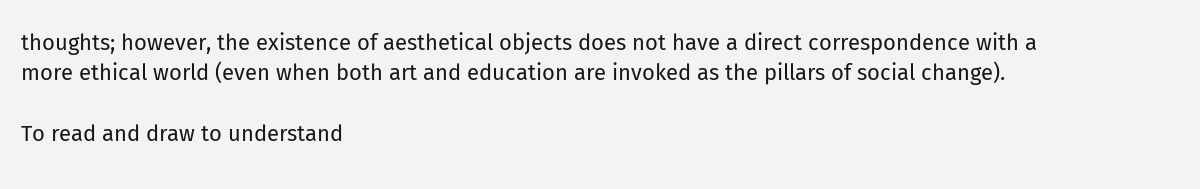thoughts; however, the existence of aesthetical objects does not have a direct correspondence with a more ethical world (even when both art and education are invoked as the pillars of social change).

To read and draw to understand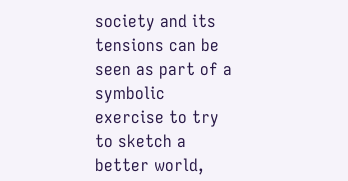society and its tensions can be seen as part of a symbolic exercise to try to sketch a better world,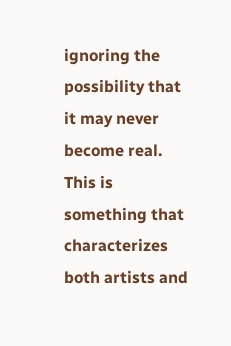ignoring the possibility that it may never become real. This is something that characterizes both artists and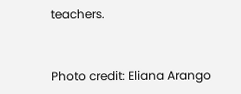teachers.


Photo credit: Eliana Arango